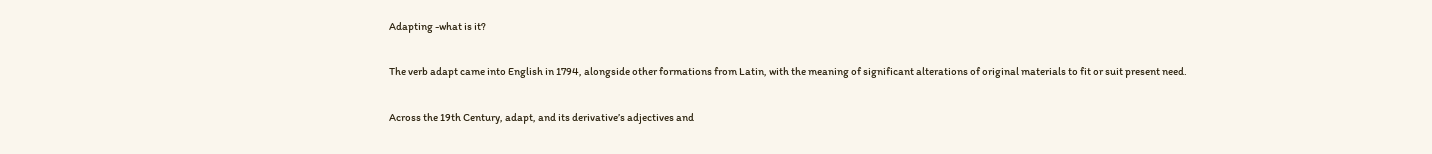Adapting -what is it?

The verb adapt came into English in 1794, alongside other formations from Latin, with the meaning of significant alterations of original materials to fit or suit present need.

Across the 19th Century, adapt, and its derivative’s adjectives and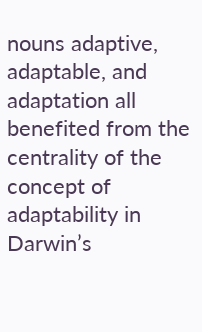nouns adaptive, adaptable, and adaptation all benefited from the centrality of the concept of adaptability in Darwin’s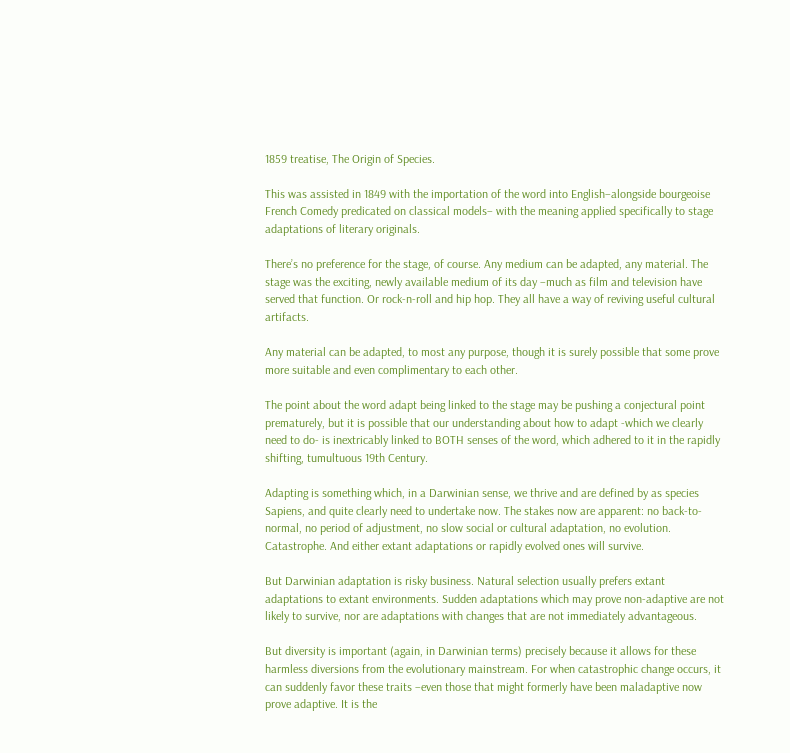1859 treatise, The Origin of Species.

This was assisted in 1849 with the importation of the word into English–alongside bourgeoise French Comedy predicated on classical models– with the meaning applied specifically to stage adaptations of literary originals.

There’s no preference for the stage, of course. Any medium can be adapted, any material. The stage was the exciting, newly available medium of its day –much as film and television have served that function. Or rock-n-roll and hip hop. They all have a way of reviving useful cultural artifacts.

Any material can be adapted, to most any purpose, though it is surely possible that some prove more suitable and even complimentary to each other.

The point about the word adapt being linked to the stage may be pushing a conjectural point prematurely, but it is possible that our understanding about how to adapt -which we clearly need to do- is inextricably linked to BOTH senses of the word, which adhered to it in the rapidly shifting, tumultuous 19th Century.

Adapting is something which, in a Darwinian sense, we thrive and are defined by as species Sapiens, and quite clearly need to undertake now. The stakes now are apparent: no back-to-normal, no period of adjustment, no slow social or cultural adaptation, no evolution. Catastrophe. And either extant adaptations or rapidly evolved ones will survive.

But Darwinian adaptation is risky business. Natural selection usually prefers extant adaptations to extant environments. Sudden adaptations which may prove non-adaptive are not likely to survive, nor are adaptations with changes that are not immediately advantageous.

But diversity is important (again, in Darwinian terms) precisely because it allows for these harmless diversions from the evolutionary mainstream. For when catastrophic change occurs, it can suddenly favor these traits –even those that might formerly have been maladaptive now prove adaptive. It is the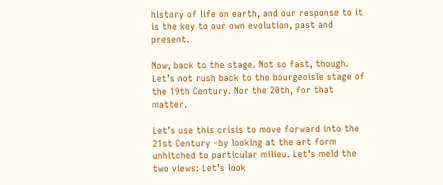history of life on earth, and our response to it is the key to our own evolution, past and present.

Now, back to the stage. Not so fast, though. Let’s not rush back to the bourgeoisie stage of the 19th Century. Nor the 20th, for that matter.

Let’s use this crisis to move forward into the 21st Century –by looking at the art form unhitched to particular milieu. Let’s meld the two views: Let’s look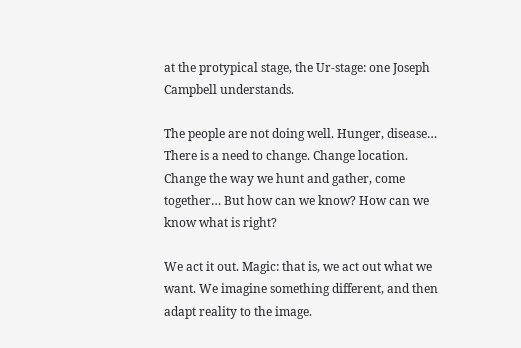at the protypical stage, the Ur-stage: one Joseph Campbell understands.

The people are not doing well. Hunger, disease… There is a need to change. Change location. Change the way we hunt and gather, come together… But how can we know? How can we know what is right?

We act it out. Magic: that is, we act out what we want. We imagine something different, and then adapt reality to the image.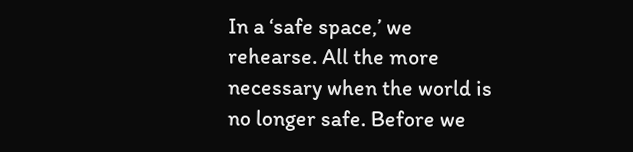In a ‘safe space,’ we rehearse. All the more necessary when the world is no longer safe. Before we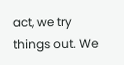act, we try things out. We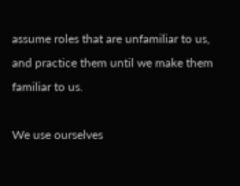assume roles that are unfamiliar to us, and practice them until we make them familiar to us.

We use ourselves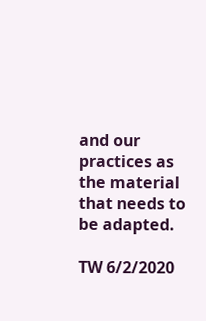and our practices as the material that needs to be adapted.

TW 6/2/2020